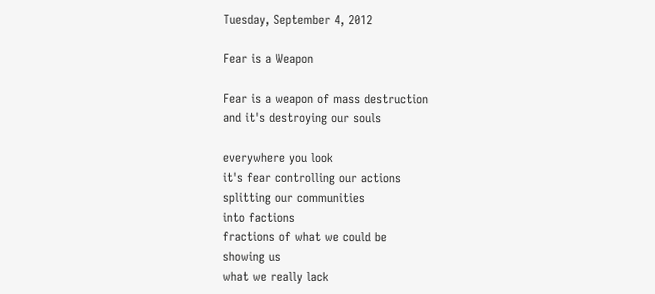Tuesday, September 4, 2012

Fear is a Weapon

Fear is a weapon of mass destruction
and it's destroying our souls

everywhere you look
it's fear controlling our actions
splitting our communities
into factions
fractions of what we could be
showing us
what we really lack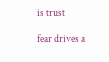is trust

fear drives a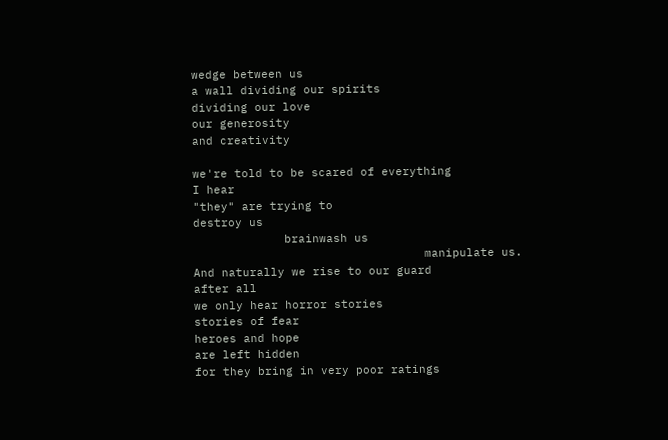wedge between us
a wall dividing our spirits
dividing our love
our generosity
and creativity

we're told to be scared of everything
I hear
"they" are trying to
destroy us
             brainwash us
                                 manipulate us.
And naturally we rise to our guard
after all
we only hear horror stories
stories of fear
heroes and hope
are left hidden
for they bring in very poor ratings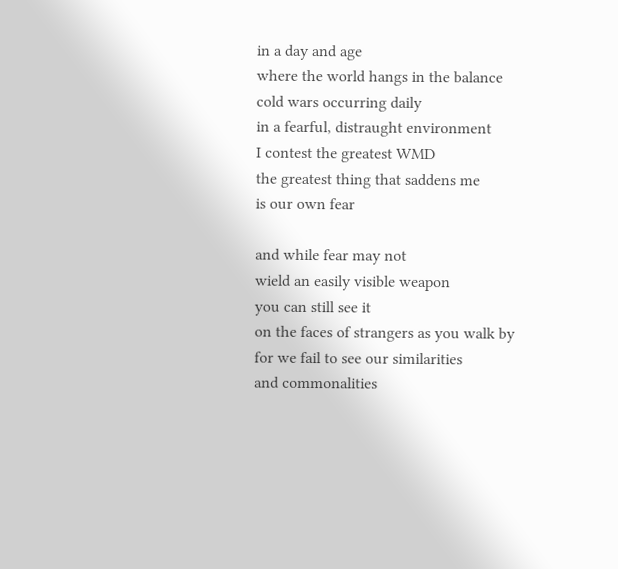in a day and age
where the world hangs in the balance
cold wars occurring daily
in a fearful, distraught environment
I contest the greatest WMD
the greatest thing that saddens me
is our own fear

and while fear may not
wield an easily visible weapon
you can still see it
on the faces of strangers as you walk by
for we fail to see our similarities
and commonalities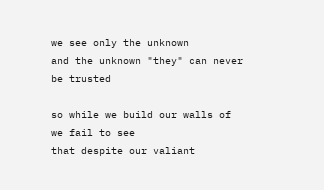we see only the unknown
and the unknown "they" can never
be trusted

so while we build our walls of
we fail to see
that despite our valiant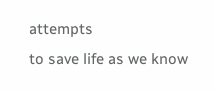attempts
to save life as we know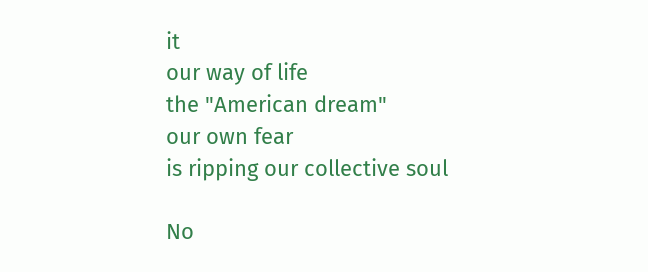it
our way of life
the "American dream"
our own fear
is ripping our collective soul

No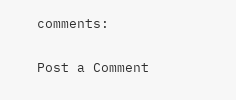comments:

Post a Comment